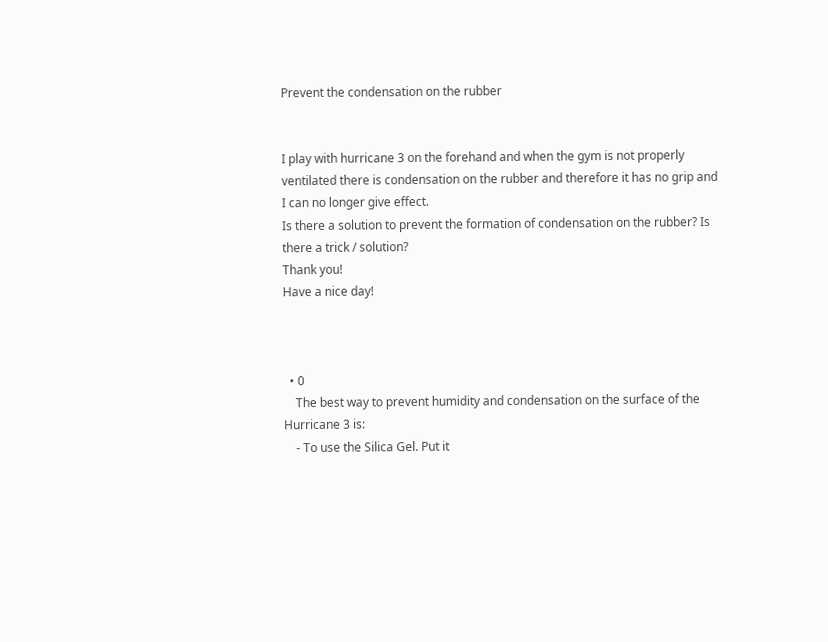Prevent the condensation on the rubber


I play with hurricane 3 on the forehand and when the gym is not properly ventilated there is condensation on the rubber and therefore it has no grip and I can no longer give effect.
Is there a solution to prevent the formation of condensation on the rubber? Is there a trick / solution?
Thank you!
Have a nice day!



  • 0
    The best way to prevent humidity and condensation on the surface of the Hurricane 3 is:
    - To use the Silica Gel. Put it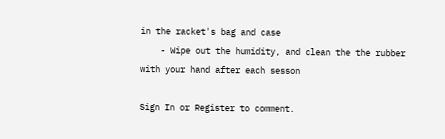in the racket's bag and case
    - Wipe out the humidity, and clean the the rubber with your hand after each sesson

Sign In or Register to comment.